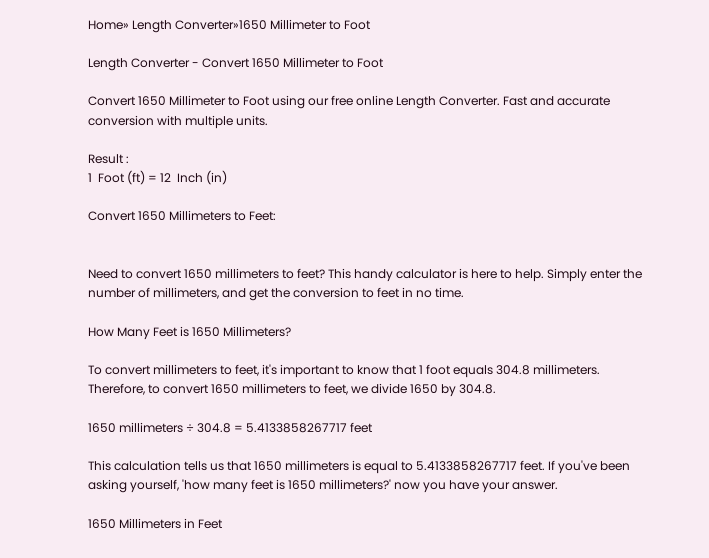Home» Length Converter»1650 Millimeter to Foot

Length Converter - Convert 1650 Millimeter to Foot

Convert 1650 Millimeter to Foot using our free online Length Converter. Fast and accurate conversion with multiple units.

Result :
1  Foot (ft) = 12  Inch (in)

Convert 1650 Millimeters to Feet:


Need to convert 1650 millimeters to feet? This handy calculator is here to help. Simply enter the number of millimeters, and get the conversion to feet in no time.

How Many Feet is 1650 Millimeters?

To convert millimeters to feet, it's important to know that 1 foot equals 304.8 millimeters. Therefore, to convert 1650 millimeters to feet, we divide 1650 by 304.8.

1650 millimeters ÷ 304.8 = 5.4133858267717 feet

This calculation tells us that 1650 millimeters is equal to 5.4133858267717 feet. If you've been asking yourself, 'how many feet is 1650 millimeters?' now you have your answer.

1650 Millimeters in Feet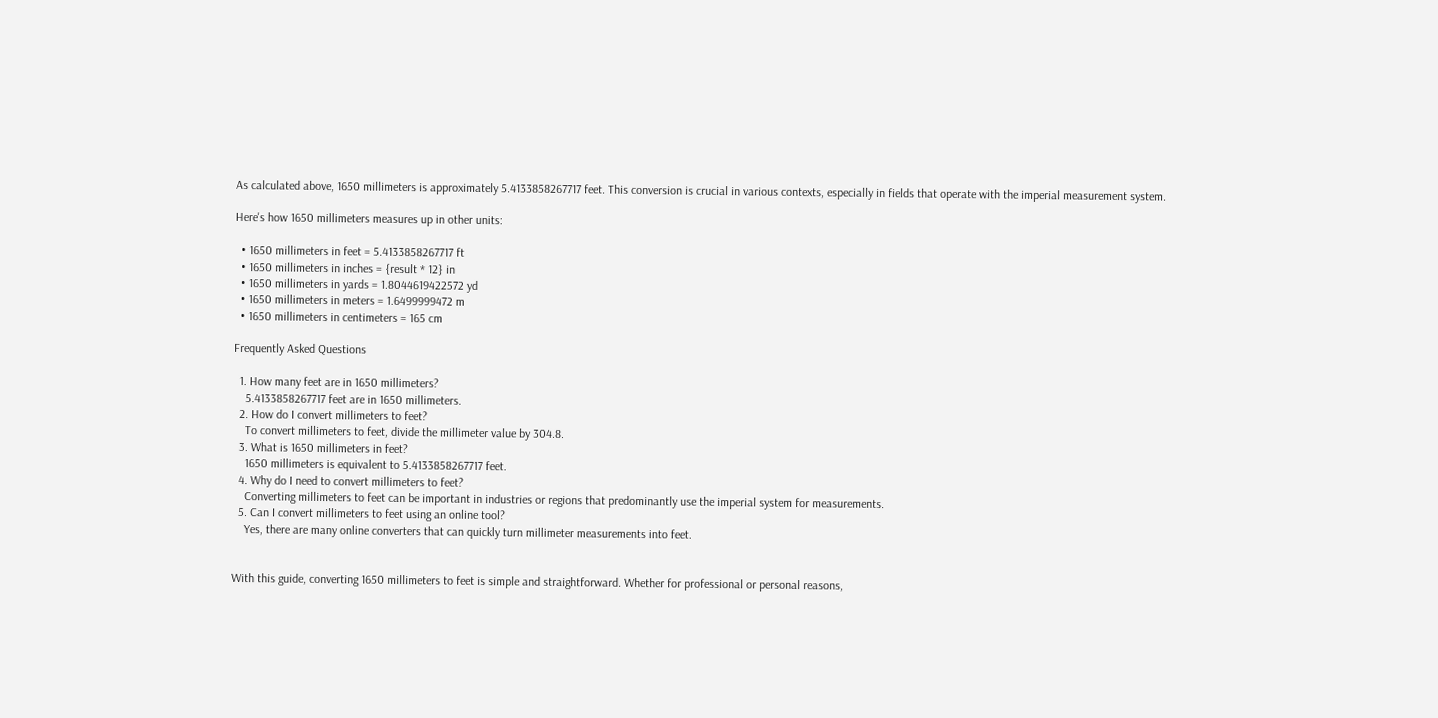As calculated above, 1650 millimeters is approximately 5.4133858267717 feet. This conversion is crucial in various contexts, especially in fields that operate with the imperial measurement system.

Here's how 1650 millimeters measures up in other units:

  • 1650 millimeters in feet = 5.4133858267717 ft
  • 1650 millimeters in inches = {result * 12} in
  • 1650 millimeters in yards = 1.8044619422572 yd
  • 1650 millimeters in meters = 1.6499999472 m
  • 1650 millimeters in centimeters = 165 cm

Frequently Asked Questions

  1. How many feet are in 1650 millimeters?
    5.4133858267717 feet are in 1650 millimeters.
  2. How do I convert millimeters to feet?
    To convert millimeters to feet, divide the millimeter value by 304.8.
  3. What is 1650 millimeters in feet?
    1650 millimeters is equivalent to 5.4133858267717 feet.
  4. Why do I need to convert millimeters to feet?
    Converting millimeters to feet can be important in industries or regions that predominantly use the imperial system for measurements.
  5. Can I convert millimeters to feet using an online tool?
    Yes, there are many online converters that can quickly turn millimeter measurements into feet.


With this guide, converting 1650 millimeters to feet is simple and straightforward. Whether for professional or personal reasons,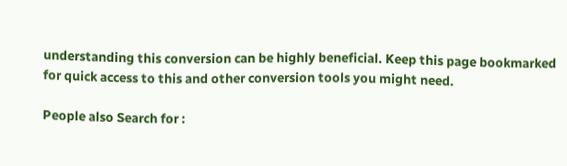understanding this conversion can be highly beneficial. Keep this page bookmarked for quick access to this and other conversion tools you might need.

People also Search for :